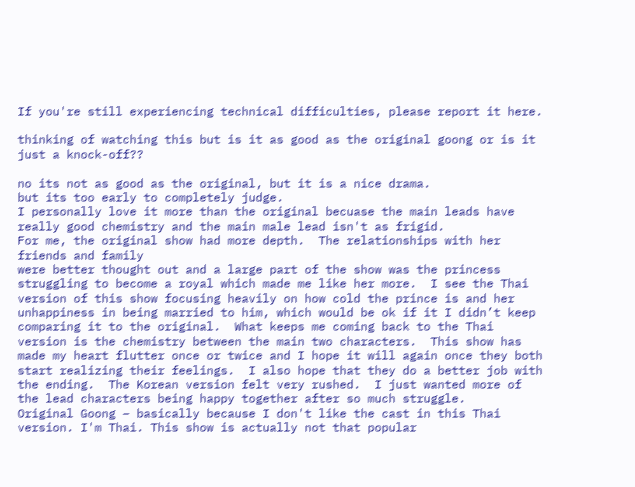If you're still experiencing technical difficulties, please report it here.

thinking of watching this but is it as good as the original goong or is it just a knock-off??

no its not as good as the original, but it is a nice drama.
but its too early to completely judge.
I personally love it more than the original becuase the main leads have really good chemistry and the main male lead isn't as frigid.
For me, the original show had more depth.  The relationships with her friends and family
were better thought out and a large part of the show was the princess struggling to become a royal which made me like her more.  I see the Thai version of this show focusing heavily on how cold the prince is and her unhappiness in being married to him, which would be ok if it I didn’t keep comparing it to the original.  What keeps me coming back to the Thai version is the chemistry between the main two characters.  This show has made my heart flutter once or twice and I hope it will again once they both start realizing their feelings.  I also hope that they do a better job with the ending.  The Korean version felt very rushed.  I just wanted more of the lead characters being happy together after so much struggle.
Original Goong – basically because I don't like the cast in this Thai version. I'm Thai. This show is actually not that popular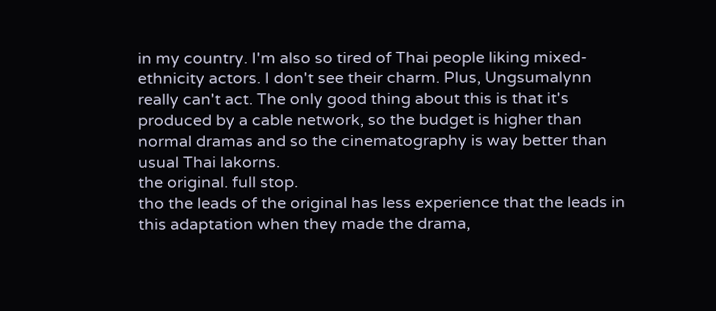in my country. I'm also so tired of Thai people liking mixed-ethnicity actors. I don't see their charm. Plus, Ungsumalynn really can't act. The only good thing about this is that it's produced by a cable network, so the budget is higher than normal dramas and so the cinematography is way better than usual Thai lakorns.
the original. full stop.
tho the leads of the original has less experience that the leads in this adaptation when they made the drama,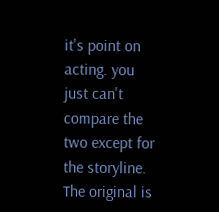it's point on acting. you just can't compare the two except for the storyline.
The original is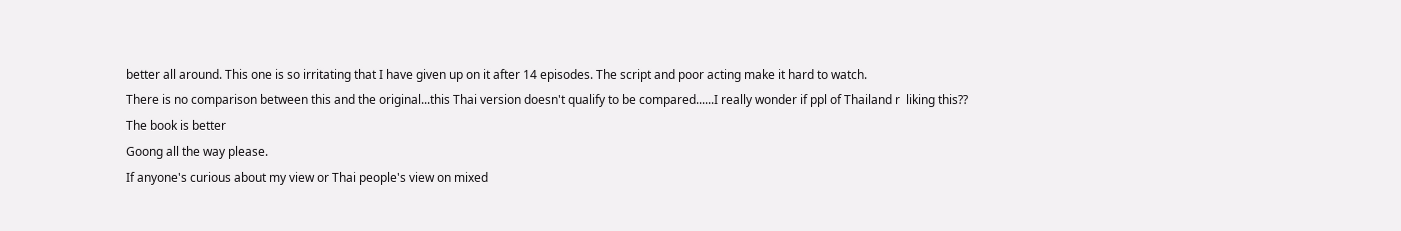better all around. This one is so irritating that I have given up on it after 14 episodes. The script and poor acting make it hard to watch.
There is no comparison between this and the original...this Thai version doesn't qualify to be compared......I really wonder if ppl of Thailand r  liking this??
The book is better
Goong all the way please.
If anyone's curious about my view or Thai people's view on mixed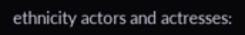ethnicity actors and actresses: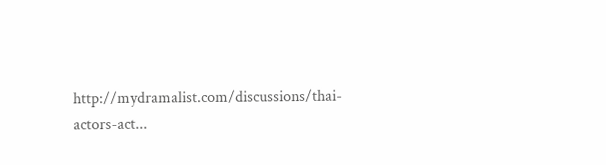http://mydramalist.com/discussions/thai-actors-act...